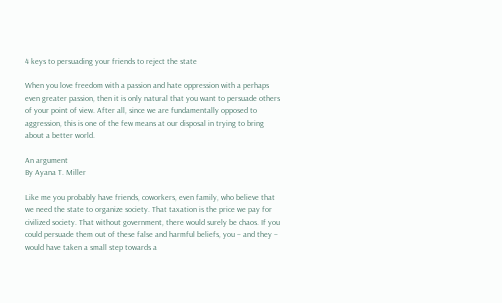4 keys to persuading your friends to reject the state

When you love freedom with a passion and hate oppression with a perhaps even greater passion, then it is only natural that you want to persuade others of your point of view. After all, since we are fundamentally opposed to aggression, this is one of the few means at our disposal in trying to bring about a better world.

An argument
By Ayana T. Miller

Like me you probably have friends, coworkers, even family, who believe that we need the state to organize society. That taxation is the price we pay for civilized society. That without government, there would surely be chaos. If you could persuade them out of these false and harmful beliefs, you – and they – would have taken a small step towards a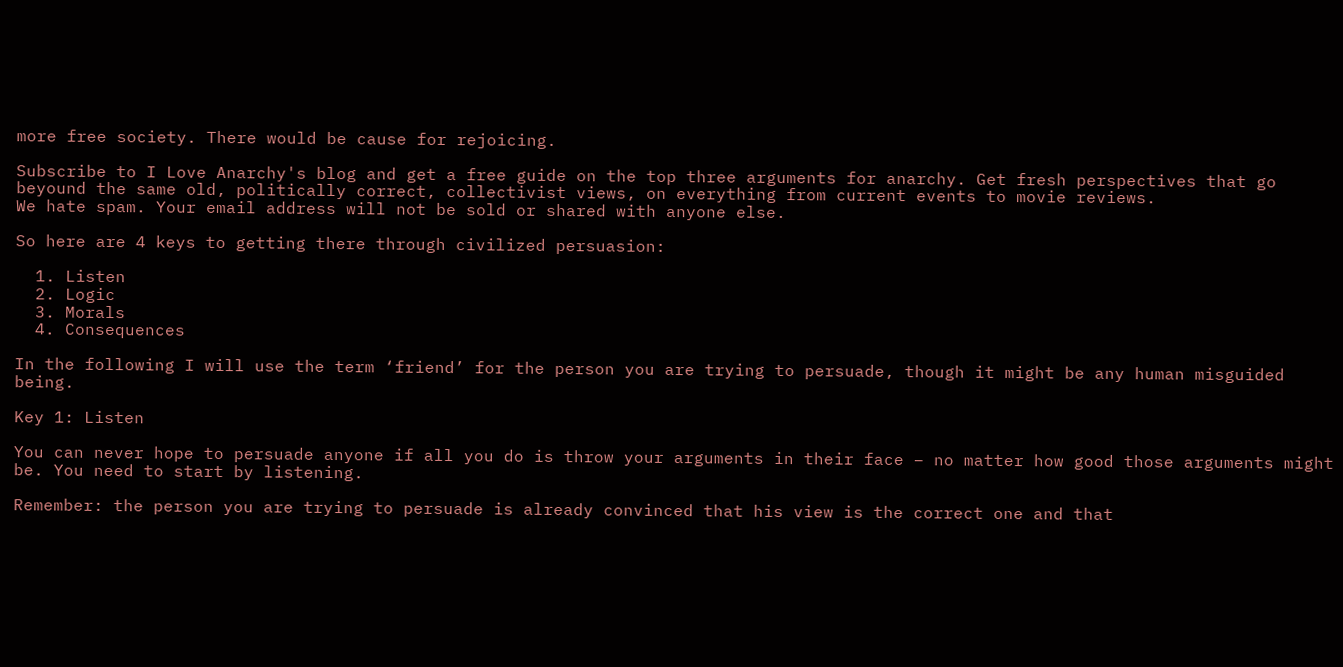more free society. There would be cause for rejoicing.

Subscribe to I Love Anarchy's blog and get a free guide on the top three arguments for anarchy. Get fresh perspectives that go beyound the same old, politically correct, collectivist views, on everything from current events to movie reviews.
We hate spam. Your email address will not be sold or shared with anyone else.

So here are 4 keys to getting there through civilized persuasion:

  1. Listen
  2. Logic
  3. Morals
  4. Consequences

In the following I will use the term ‘friend’ for the person you are trying to persuade, though it might be any human misguided being.

Key 1: Listen

You can never hope to persuade anyone if all you do is throw your arguments in their face – no matter how good those arguments might be. You need to start by listening.

Remember: the person you are trying to persuade is already convinced that his view is the correct one and that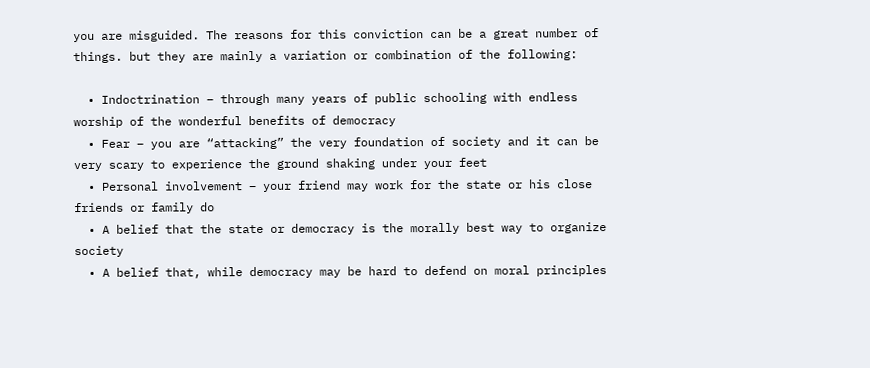you are misguided. The reasons for this conviction can be a great number of things. but they are mainly a variation or combination of the following:

  • Indoctrination – through many years of public schooling with endless worship of the wonderful benefits of democracy
  • Fear – you are “attacking” the very foundation of society and it can be very scary to experience the ground shaking under your feet
  • Personal involvement – your friend may work for the state or his close friends or family do
  • A belief that the state or democracy is the morally best way to organize society
  • A belief that, while democracy may be hard to defend on moral principles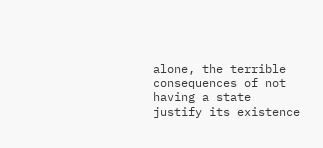alone, the terrible consequences of not having a state justify its existence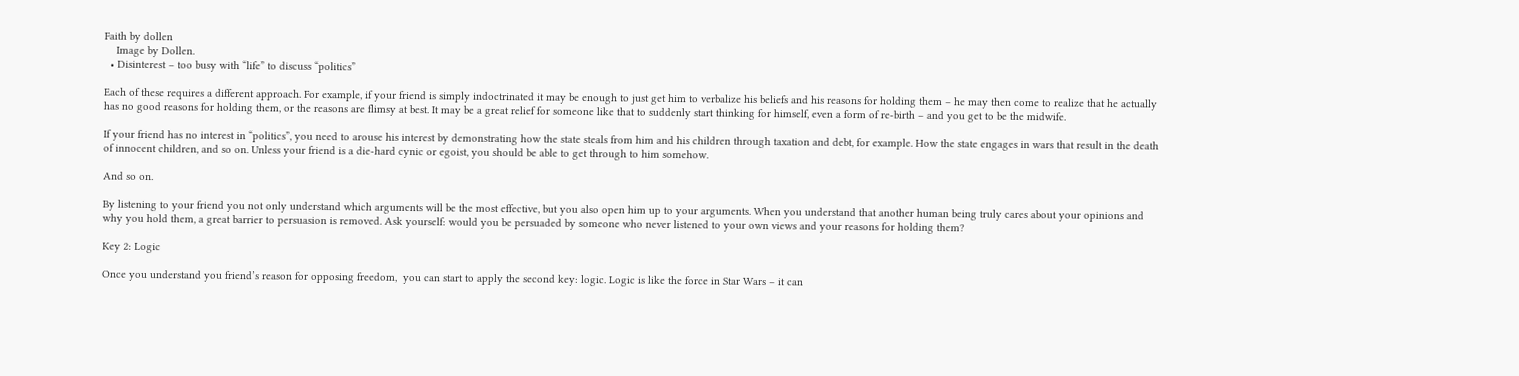Faith by dollen
    Image by Dollen.
  • Disinterest – too busy with “life” to discuss “politics”

Each of these requires a different approach. For example, if your friend is simply indoctrinated it may be enough to just get him to verbalize his beliefs and his reasons for holding them – he may then come to realize that he actually has no good reasons for holding them, or the reasons are flimsy at best. It may be a great relief for someone like that to suddenly start thinking for himself, even a form of re-birth – and you get to be the midwife.

If your friend has no interest in “politics”, you need to arouse his interest by demonstrating how the state steals from him and his children through taxation and debt, for example. How the state engages in wars that result in the death of innocent children, and so on. Unless your friend is a die-hard cynic or egoist, you should be able to get through to him somehow.

And so on.

By listening to your friend you not only understand which arguments will be the most effective, but you also open him up to your arguments. When you understand that another human being truly cares about your opinions and why you hold them, a great barrier to persuasion is removed. Ask yourself: would you be persuaded by someone who never listened to your own views and your reasons for holding them?

Key 2: Logic

Once you understand you friend’s reason for opposing freedom,  you can start to apply the second key: logic. Logic is like the force in Star Wars – it can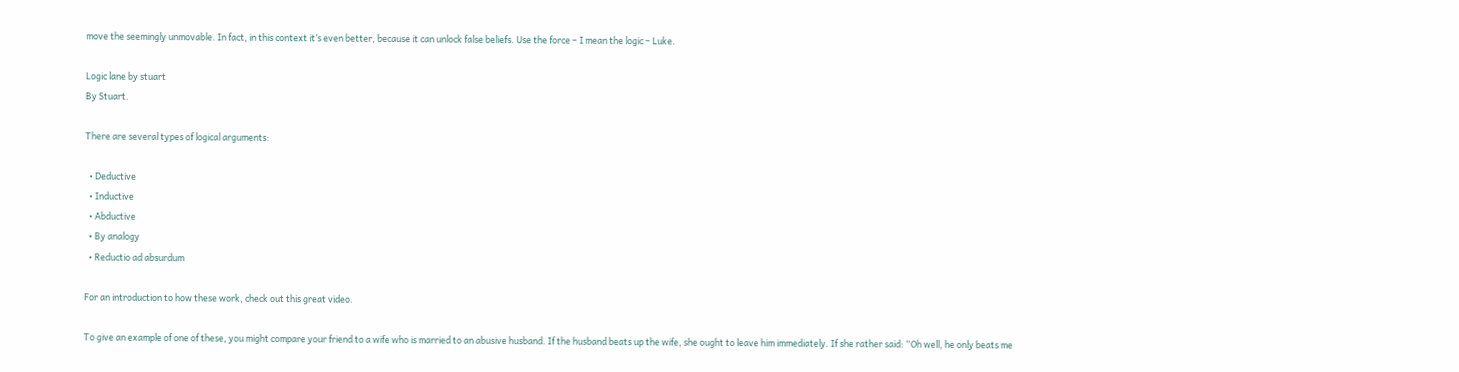move the seemingly unmovable. In fact, in this context it’s even better, because it can unlock false beliefs. Use the force – I mean the logic – Luke.

Logic lane by stuart
By Stuart.

There are several types of logical arguments:

  • Deductive
  • Inductive
  • Abductive
  • By analogy
  • Reductio ad absurdum

For an introduction to how these work, check out this great video.

To give an example of one of these, you might compare your friend to a wife who is married to an abusive husband. If the husband beats up the wife, she ought to leave him immediately. If she rather said: “Oh well, he only beats me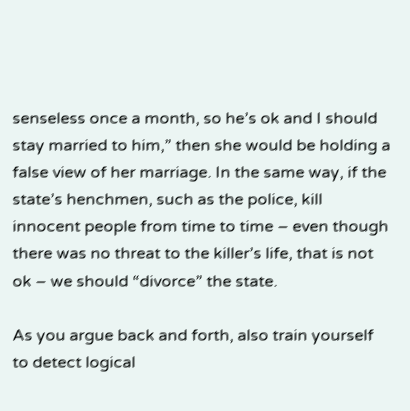senseless once a month, so he’s ok and I should stay married to him,” then she would be holding a false view of her marriage. In the same way, if the state’s henchmen, such as the police, kill innocent people from time to time – even though there was no threat to the killer’s life, that is not ok – we should “divorce” the state.

As you argue back and forth, also train yourself to detect logical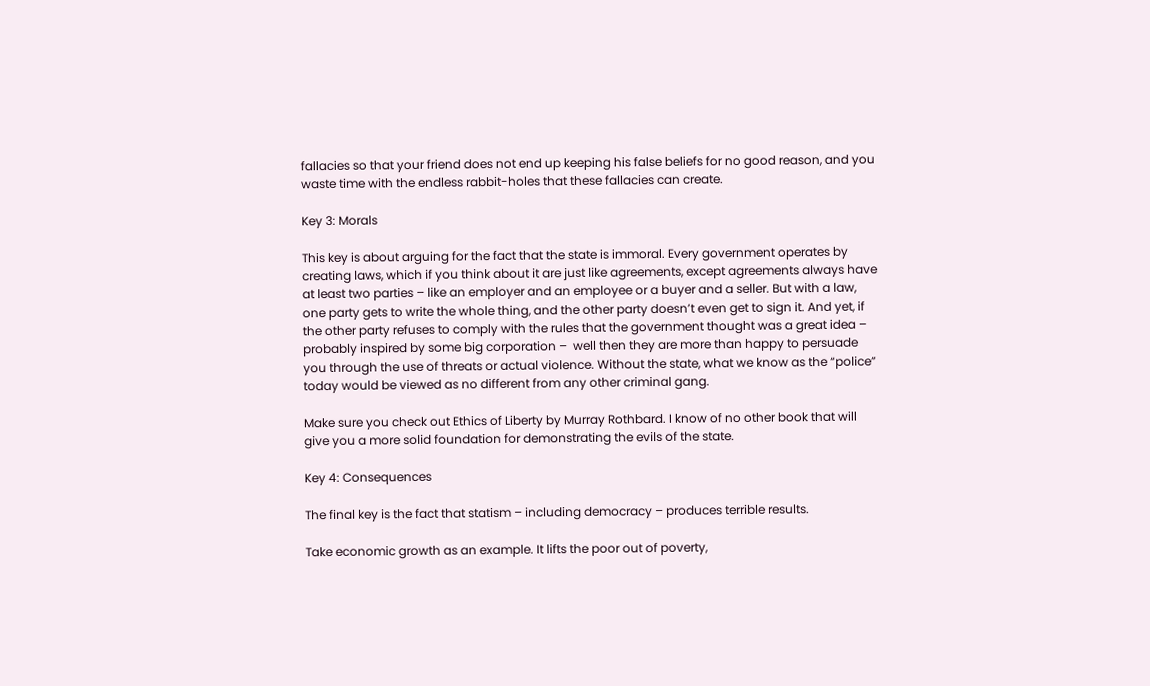fallacies so that your friend does not end up keeping his false beliefs for no good reason, and you waste time with the endless rabbit-holes that these fallacies can create.

Key 3: Morals

This key is about arguing for the fact that the state is immoral. Every government operates by creating laws, which if you think about it are just like agreements, except agreements always have at least two parties – like an employer and an employee or a buyer and a seller. But with a law, one party gets to write the whole thing, and the other party doesn’t even get to sign it. And yet, if the other party refuses to comply with the rules that the government thought was a great idea – probably inspired by some big corporation –  well then they are more than happy to persuade you through the use of threats or actual violence. Without the state, what we know as the “police” today would be viewed as no different from any other criminal gang.

Make sure you check out Ethics of Liberty by Murray Rothbard. I know of no other book that will give you a more solid foundation for demonstrating the evils of the state.

Key 4: Consequences

The final key is the fact that statism – including democracy – produces terrible results.

Take economic growth as an example. It lifts the poor out of poverty,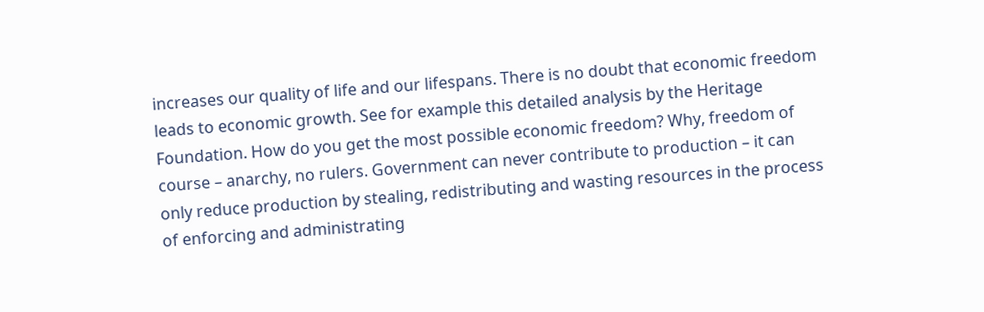increases our quality of life and our lifespans. There is no doubt that economic freedom leads to economic growth. See for example this detailed analysis by the Heritage Foundation. How do you get the most possible economic freedom? Why, freedom of course – anarchy, no rulers. Government can never contribute to production – it can only reduce production by stealing, redistributing and wasting resources in the process of enforcing and administrating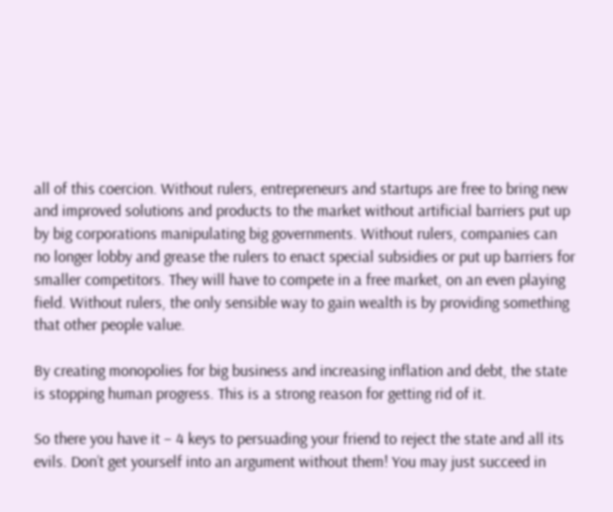all of this coercion. Without rulers, entrepreneurs and startups are free to bring new and improved solutions and products to the market without artificial barriers put up by big corporations manipulating big governments. Without rulers, companies can no longer lobby and grease the rulers to enact special subsidies or put up barriers for smaller competitors. They will have to compete in a free market, on an even playing field. Without rulers, the only sensible way to gain wealth is by providing something that other people value.

By creating monopolies for big business and increasing inflation and debt, the state is stopping human progress. This is a strong reason for getting rid of it.

So there you have it – 4 keys to persuading your friend to reject the state and all its evils. Don’t get yourself into an argument without them! You may just succeed in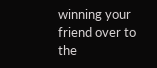winning your friend over to the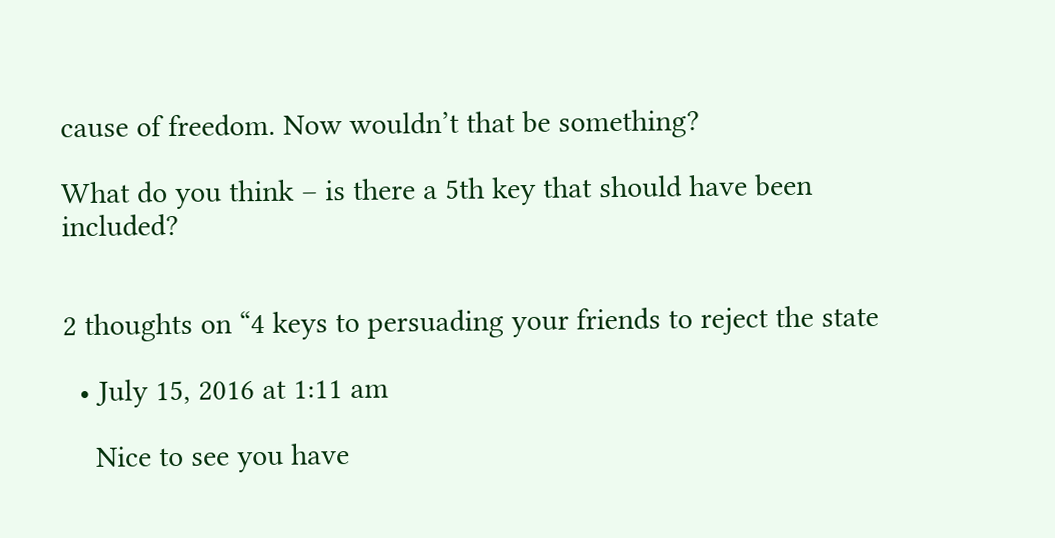cause of freedom. Now wouldn’t that be something?

What do you think – is there a 5th key that should have been included?


2 thoughts on “4 keys to persuading your friends to reject the state

  • July 15, 2016 at 1:11 am

    Nice to see you have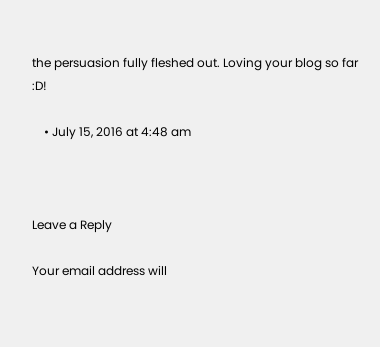the persuasion fully fleshed out. Loving your blog so far :D!

    • July 15, 2016 at 4:48 am



Leave a Reply

Your email address will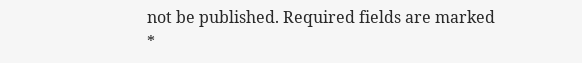not be published. Required fields are marked *